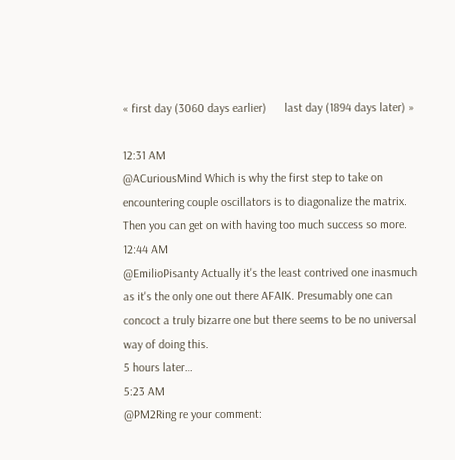« first day (3060 days earlier)      last day (1894 days later) »

12:31 AM
@ACuriousMind Which is why the first step to take on encountering couple oscillators is to diagonalize the matrix.
Then you can get on with having too much success so more.
12:44 AM
@EmilioPisanty Actually it's the least contrived one inasmuch as it's the only one out there AFAIK. Presumably one can concoct a truly bizarre one but there seems to be no universal way of doing this.
5 hours later…
5:23 AM
@PM2Ring re your comment: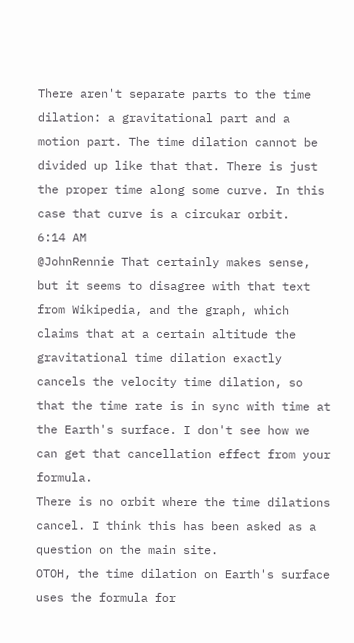There aren't separate parts to the time dilation: a gravitational part and a motion part. The time dilation cannot be divided up like that that. There is just the proper time along some curve. In this case that curve is a circukar orbit.
6:14 AM
@JohnRennie That certainly makes sense, but it seems to disagree with that text from Wikipedia, and the graph, which claims that at a certain altitude the gravitational time dilation exactly cancels the velocity time dilation, so that the time rate is in sync with time at the Earth's surface. I don't see how we can get that cancellation effect from your formula.
There is no orbit where the time dilations cancel. I think this has been asked as a question on the main site.
OTOH, the time dilation on Earth's surface uses the formula for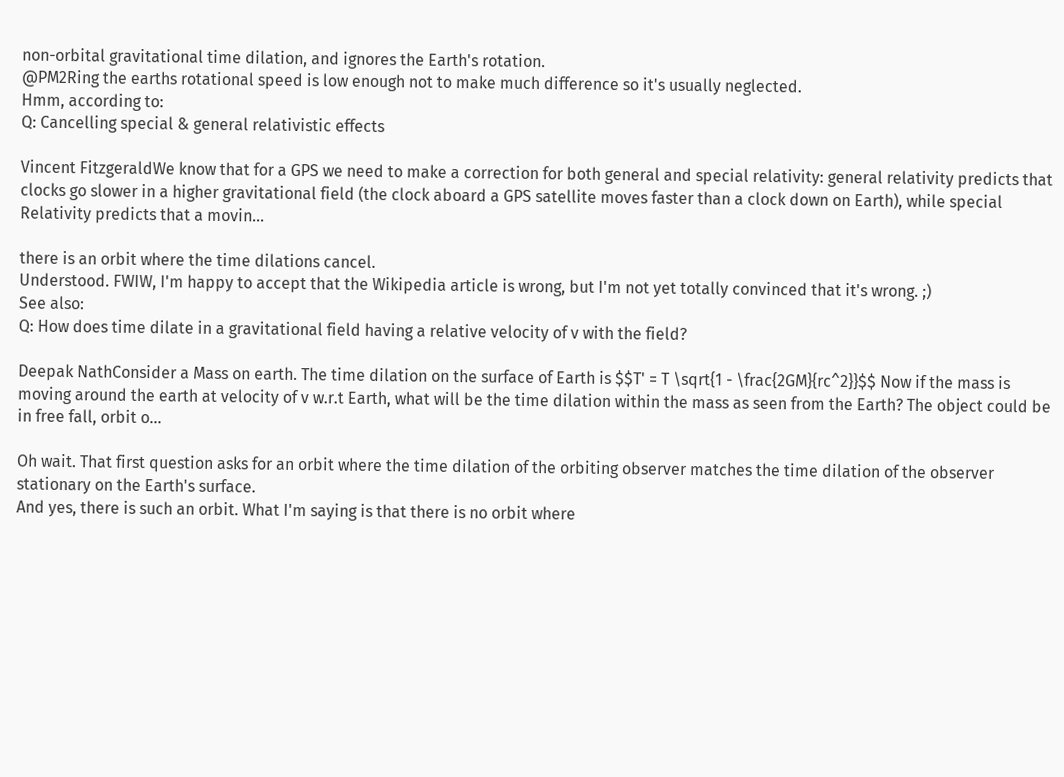non-orbital gravitational time dilation, and ignores the Earth's rotation.
@PM2Ring the earths rotational speed is low enough not to make much difference so it's usually neglected.
Hmm, according to:
Q: Cancelling special & general relativistic effects

Vincent FitzgeraldWe know that for a GPS we need to make a correction for both general and special relativity: general relativity predicts that clocks go slower in a higher gravitational field (the clock aboard a GPS satellite moves faster than a clock down on Earth), while special Relativity predicts that a movin...

there is an orbit where the time dilations cancel.
Understood. FWIW, I'm happy to accept that the Wikipedia article is wrong, but I'm not yet totally convinced that it's wrong. ;)
See also:
Q: How does time dilate in a gravitational field having a relative velocity of v with the field?

Deepak NathConsider a Mass on earth. The time dilation on the surface of Earth is $$T' = T \sqrt{1 - \frac{2GM}{rc^2}}$$ Now if the mass is moving around the earth at velocity of v w.r.t Earth, what will be the time dilation within the mass as seen from the Earth? The object could be in free fall, orbit o...

Oh wait. That first question asks for an orbit where the time dilation of the orbiting observer matches the time dilation of the observer stationary on the Earth's surface.
And yes, there is such an orbit. What I'm saying is that there is no orbit where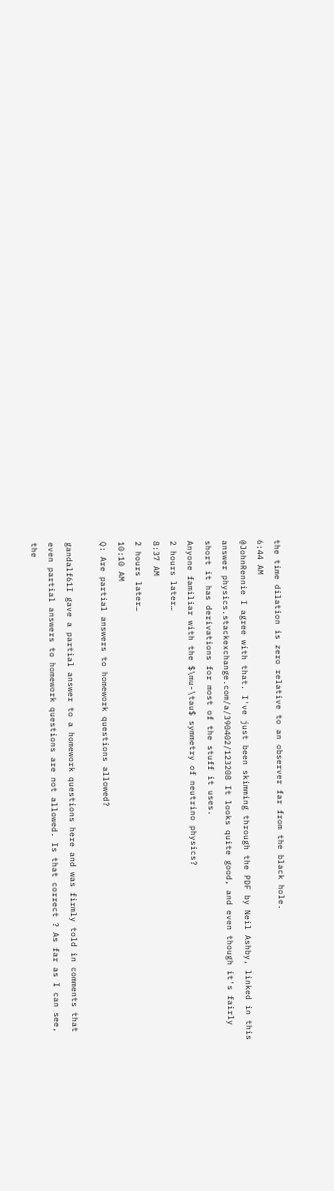the time dilation is zero relative to an observer far from the black hole.
6:44 AM
@JohnRennie I agree with that. I've just been skimming through the PDF by Neil Ashby, linked in this answer physics.stackexchange.com/a/390402/123208 It looks quite good, and even though it's fairly short it has derivations for most of the stuff it uses.
Anyone familiar with the $\mu-\tau$ symmetry of neutrino physics?
2 hours later…
8:37 AM
2 hours later…
10:10 AM
Q: Are partial answers to homework questions allowed?

gandalf61I gave a partial answer to a homework questions here and was firmly told in comments that even partial answers to homework questions are not allowed. Is that correct ? As far as I can see, the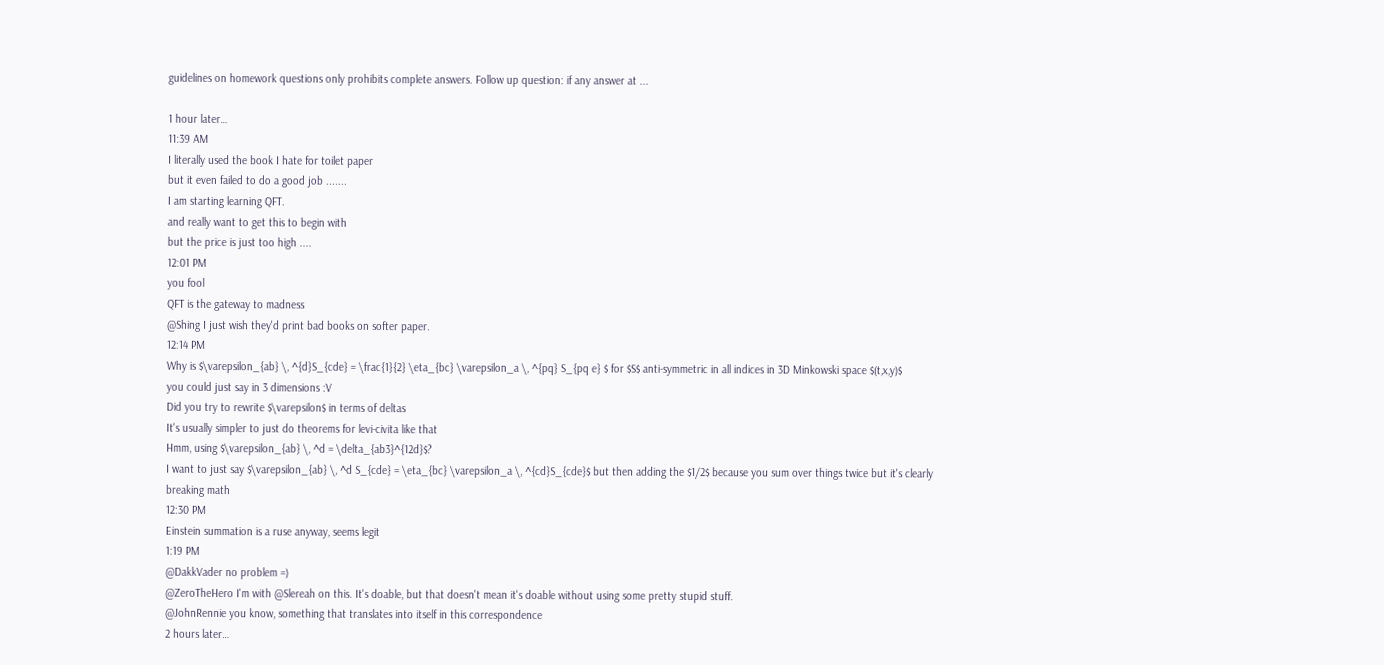guidelines on homework questions only prohibits complete answers. Follow up question: if any answer at ...

1 hour later…
11:39 AM
I literally used the book I hate for toilet paper
but it even failed to do a good job .......
I am starting learning QFT.
and really want to get this to begin with
but the price is just too high ....
12:01 PM
you fool
QFT is the gateway to madness
@Shing I just wish they'd print bad books on softer paper.
12:14 PM
Why is $\varepsilon_{ab} \, ^{d}S_{cde} = \frac{1}{2} \eta_{bc} \varepsilon_a \, ^{pq} S_{pq e} $ for $S$ anti-symmetric in all indices in 3D Minkowski space $(t,x,y)$
you could just say in 3 dimensions :V
Did you try to rewrite $\varepsilon$ in terms of deltas
It's usually simpler to just do theorems for levi-civita like that
Hmm, using $\varepsilon_{ab} \, ^d = \delta_{ab3}^{12d}$?
I want to just say $\varepsilon_{ab} \, ^d S_{cde} = \eta_{bc} \varepsilon_a \, ^{cd}S_{cde}$ but then adding the $1/2$ because you sum over things twice but it's clearly breaking math
12:30 PM
Einstein summation is a ruse anyway, seems legit
1:19 PM
@DakkVader no problem =)
@ZeroTheHero I'm with @Slereah on this. It's doable, but that doesn't mean it's doable without using some pretty stupid stuff.
@JohnRennie you know, something that translates into itself in this correspondence
2 hours later…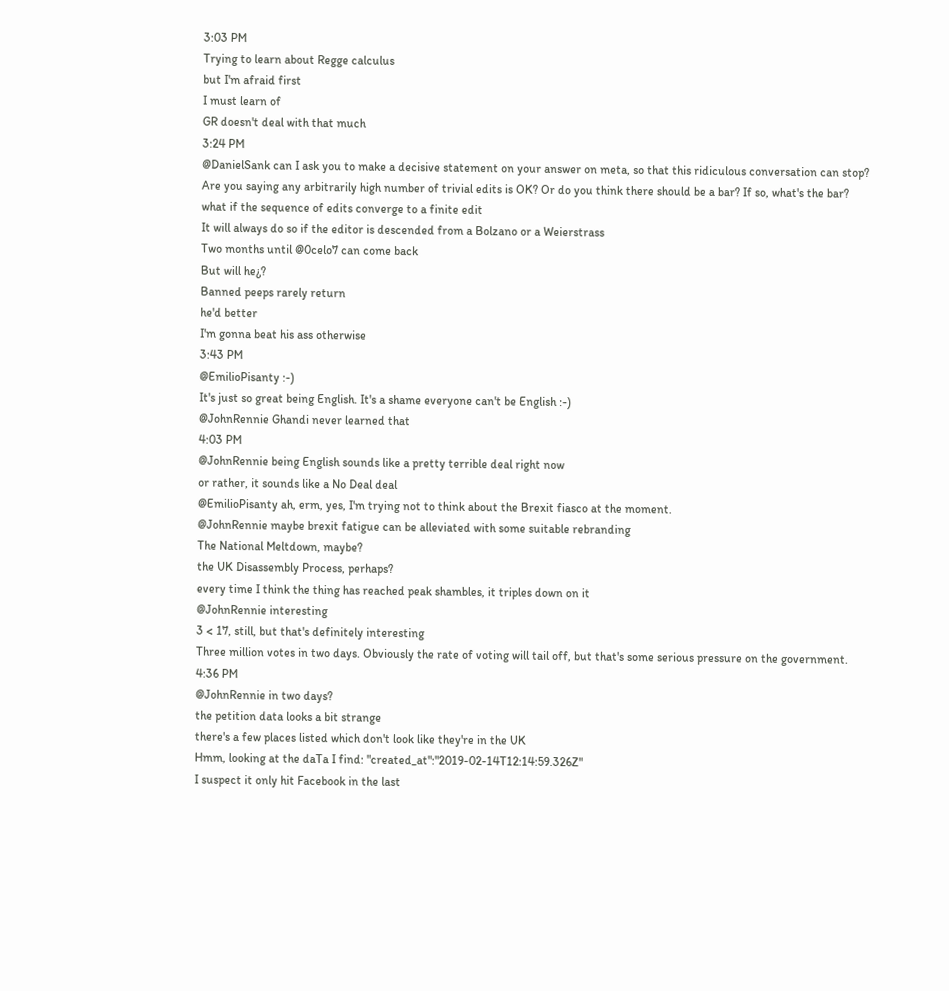3:03 PM
Trying to learn about Regge calculus
but I'm afraid first
I must learn of
GR doesn't deal with that much
3:24 PM
@DanielSank can I ask you to make a decisive statement on your answer on meta, so that this ridiculous conversation can stop?
Are you saying any arbitrarily high number of trivial edits is OK? Or do you think there should be a bar? If so, what's the bar?
what if the sequence of edits converge to a finite edit
It will always do so if the editor is descended from a Bolzano or a Weierstrass
Two months until @0celo7 can come back
But will he¿?
Banned peeps rarely return
he'd better
I'm gonna beat his ass otherwise
3:43 PM
@EmilioPisanty :-)
It's just so great being English. It's a shame everyone can't be English :-)
@JohnRennie Ghandi never learned that
4:03 PM
@JohnRennie being English sounds like a pretty terrible deal right now
or rather, it sounds like a No Deal deal
@EmilioPisanty ah, erm, yes, I'm trying not to think about the Brexit fiasco at the moment.
@JohnRennie maybe brexit fatigue can be alleviated with some suitable rebranding
The National Meltdown, maybe?
the UK Disassembly Process, perhaps?
every time I think the thing has reached peak shambles, it triples down on it
@JohnRennie interesting
3 < 17, still, but that's definitely interesting
Three million votes in two days. Obviously the rate of voting will tail off, but that's some serious pressure on the government.
4:36 PM
@JohnRennie in two days?
the petition data looks a bit strange
there's a few places listed which don't look like they're in the UK
Hmm, looking at the daTa I find: "created_at":"2019-02-14T12:14:59.326Z"
I suspect it only hit Facebook in the last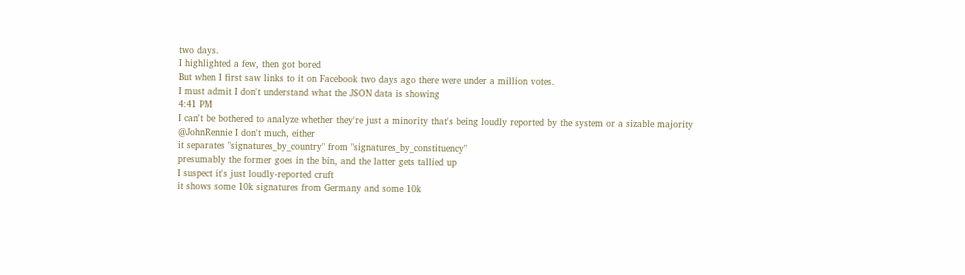two days.
I highlighted a few, then got bored
But when I first saw links to it on Facebook two days ago there were under a million votes.
I must admit I don't understand what the JSON data is showing
4:41 PM
I can't be bothered to analyze whether they're just a minority that's being loudly reported by the system or a sizable majority
@JohnRennie I don't much, either
it separates "signatures_by_country" from "signatures_by_constituency"
presumably the former goes in the bin, and the latter gets tallied up
I suspect it's just loudly-reported cruft
it shows some 10k signatures from Germany and some 10k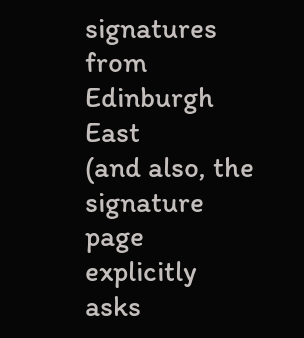signatures from Edinburgh East
(and also, the signature page explicitly asks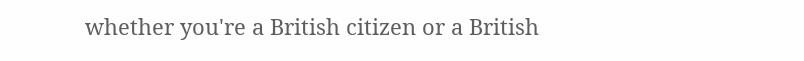whether you're a British citizen or a British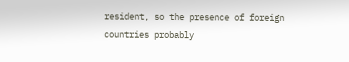resident, so the presence of foreign countries probably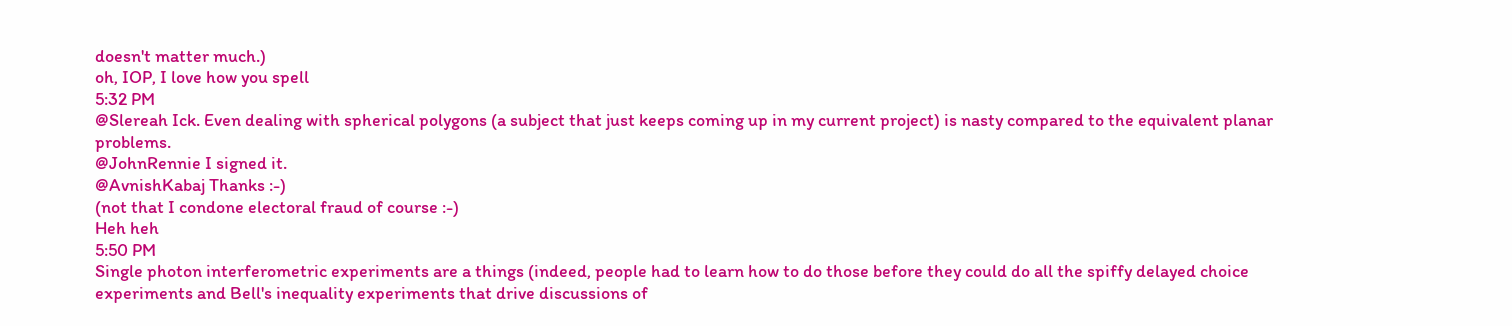doesn't matter much.)
oh, IOP, I love how you spell
5:32 PM
@Slereah Ick. Even dealing with spherical polygons (a subject that just keeps coming up in my current project) is nasty compared to the equivalent planar problems.
@JohnRennie I signed it.
@AvnishKabaj Thanks :-)
(not that I condone electoral fraud of course :-)
Heh heh
5:50 PM
Single photon interferometric experiments are a things (indeed, people had to learn how to do those before they could do all the spiffy delayed choice experiments and Bell's inequality experiments that drive discussions of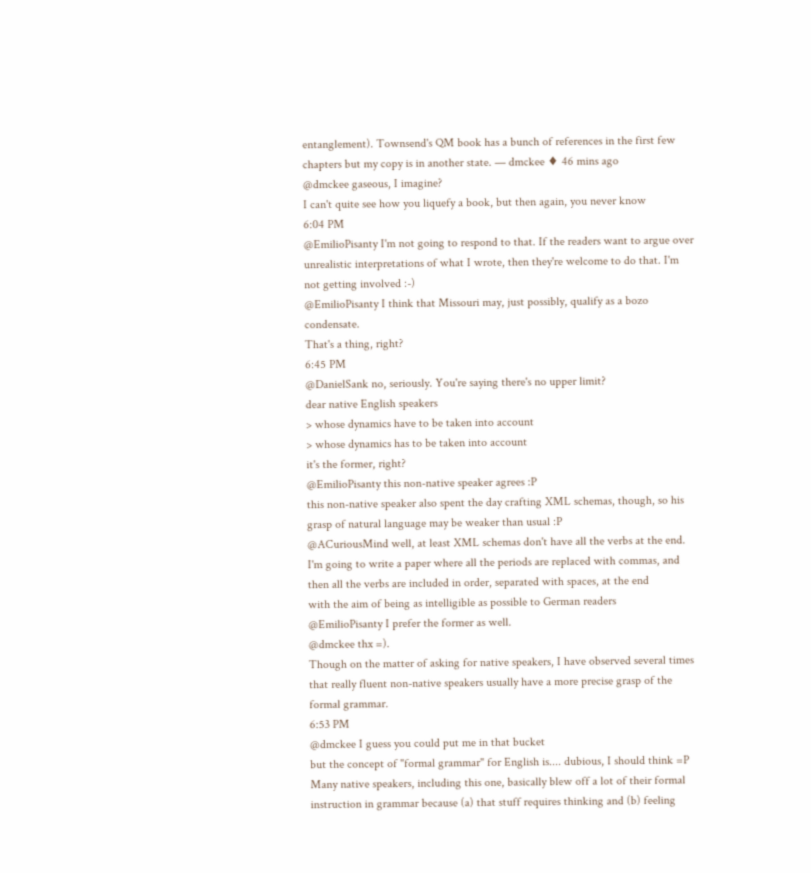entanglement). Townsend's QM book has a bunch of references in the first few chapters but my copy is in another state. — dmckee ♦ 46 mins ago
@dmckee gaseous, I imagine?
I can't quite see how you liquefy a book, but then again, you never know
6:04 PM
@EmilioPisanty I'm not going to respond to that. If the readers want to argue over unrealistic interpretations of what I wrote, then they're welcome to do that. I'm not getting involved :-)
@EmilioPisanty I think that Missouri may, just possibly, qualify as a bozo condensate.
That's a thing, right?
6:45 PM
@DanielSank no, seriously. You're saying there's no upper limit?
dear native English speakers
> whose dynamics have to be taken into account
> whose dynamics has to be taken into account
it's the former, right?
@EmilioPisanty this non-native speaker agrees :P
this non-native speaker also spent the day crafting XML schemas, though, so his grasp of natural language may be weaker than usual :P
@ACuriousMind well, at least XML schemas don't have all the verbs at the end.
I'm going to write a paper where all the periods are replaced with commas, and then all the verbs are included in order, separated with spaces, at the end
with the aim of being as intelligible as possible to German readers
@EmilioPisanty I prefer the former as well.
@dmckee thx =).
Though on the matter of asking for native speakers, I have observed several times that really fluent non-native speakers usually have a more precise grasp of the formal grammar.
6:53 PM
@dmckee I guess you could put me in that bucket
but the concept of "formal grammar" for English is.... dubious, I should think =P
Many native speakers, including this one, basically blew off a lot of their formal instruction in grammar because (a) that stuff requires thinking and (b) feeling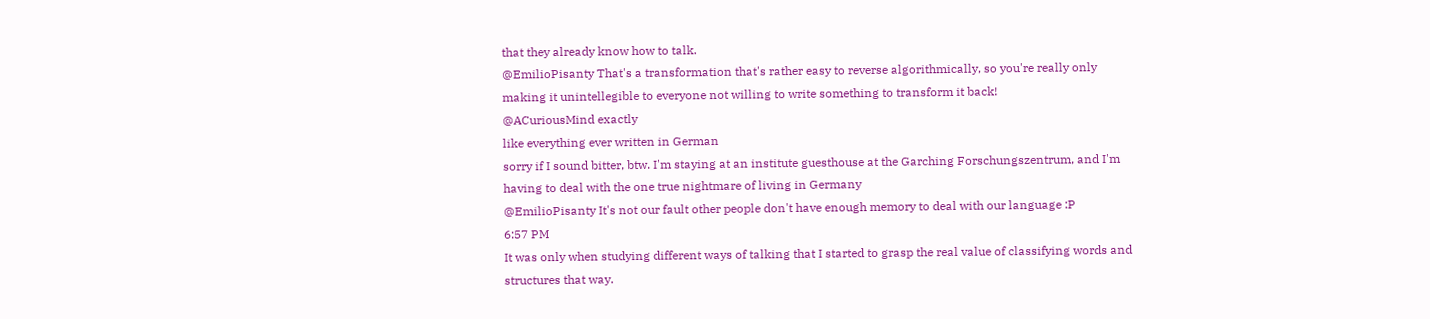that they already know how to talk.
@EmilioPisanty That's a transformation that's rather easy to reverse algorithmically, so you're really only making it unintellegible to everyone not willing to write something to transform it back!
@ACuriousMind exactly
like everything ever written in German
sorry if I sound bitter, btw. I'm staying at an institute guesthouse at the Garching Forschungszentrum, and I'm having to deal with the one true nightmare of living in Germany
@EmilioPisanty It's not our fault other people don't have enough memory to deal with our language :P
6:57 PM
It was only when studying different ways of talking that I started to grasp the real value of classifying words and structures that way.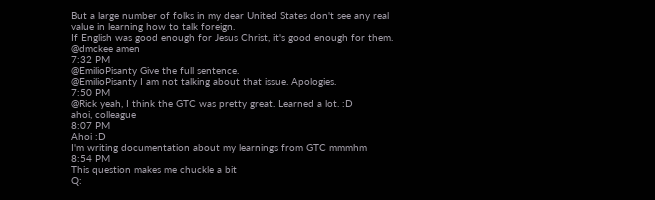But a large number of folks in my dear United States don't see any real value in learning how to talk foreign.
If English was good enough for Jesus Christ, it's good enough for them.
@dmckee amen
7:32 PM
@EmilioPisanty Give the full sentence.
@EmilioPisanty I am not talking about that issue. Apologies.
7:50 PM
@Rick yeah, I think the GTC was pretty great. Learned a lot. :D
ahoi, colleague
8:07 PM
Ahoi :D
I'm writing documentation about my learnings from GTC mmmhm
8:54 PM
This question makes me chuckle a bit
Q: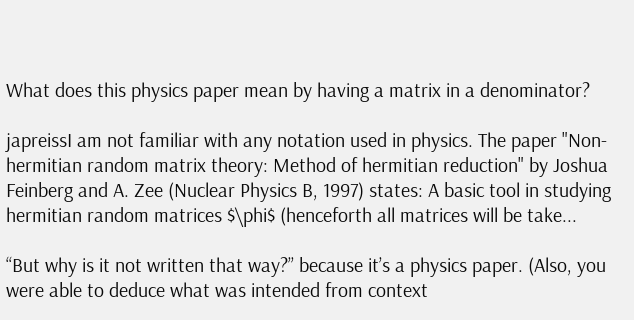What does this physics paper mean by having a matrix in a denominator?

japreissI am not familiar with any notation used in physics. The paper "Non-hermitian random matrix theory: Method of hermitian reduction" by Joshua Feinberg and A. Zee (Nuclear Physics B, 1997) states: A basic tool in studying hermitian random matrices $\phi$ (henceforth all matrices will be take...

“But why is it not written that way?” because it’s a physics paper. (Also, you were able to deduce what was intended from context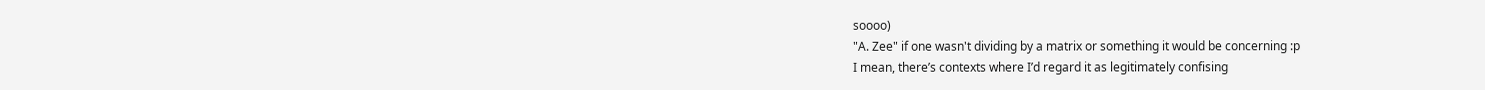soooo)
"A. Zee" if one wasn't dividing by a matrix or something it would be concerning :p
I mean, there’s contexts where I’d regard it as legitimately confising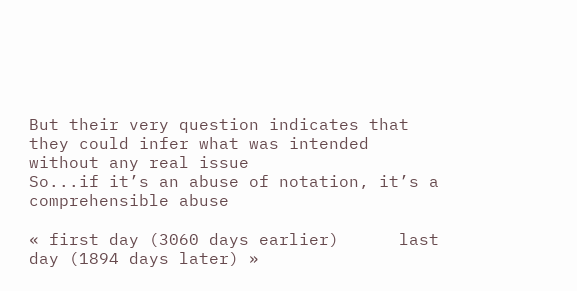But their very question indicates that they could infer what was intended without any real issue
So...if it’s an abuse of notation, it’s a comprehensible abuse

« first day (3060 days earlier)      last day (1894 days later) »